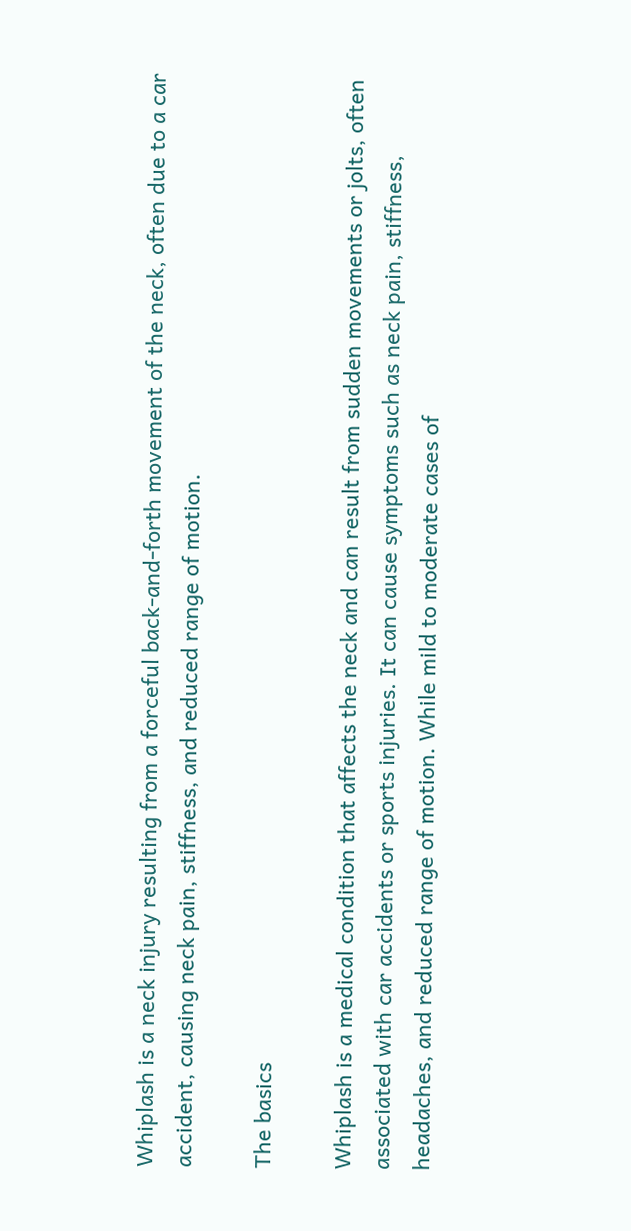Whiplash is a neck injury resulting from a forceful back-and-forth movement of the neck, often due to a car accident, causing neck pain, stiffness, and reduced range of motion.

The basics

Whiplash is a medical condition that affects the neck and can result from sudden movements or jolts, often associated with car accidents or sports injuries. It can cause symptoms such as neck pain, stiffness, headaches, and reduced range of motion. While mild to moderate cases of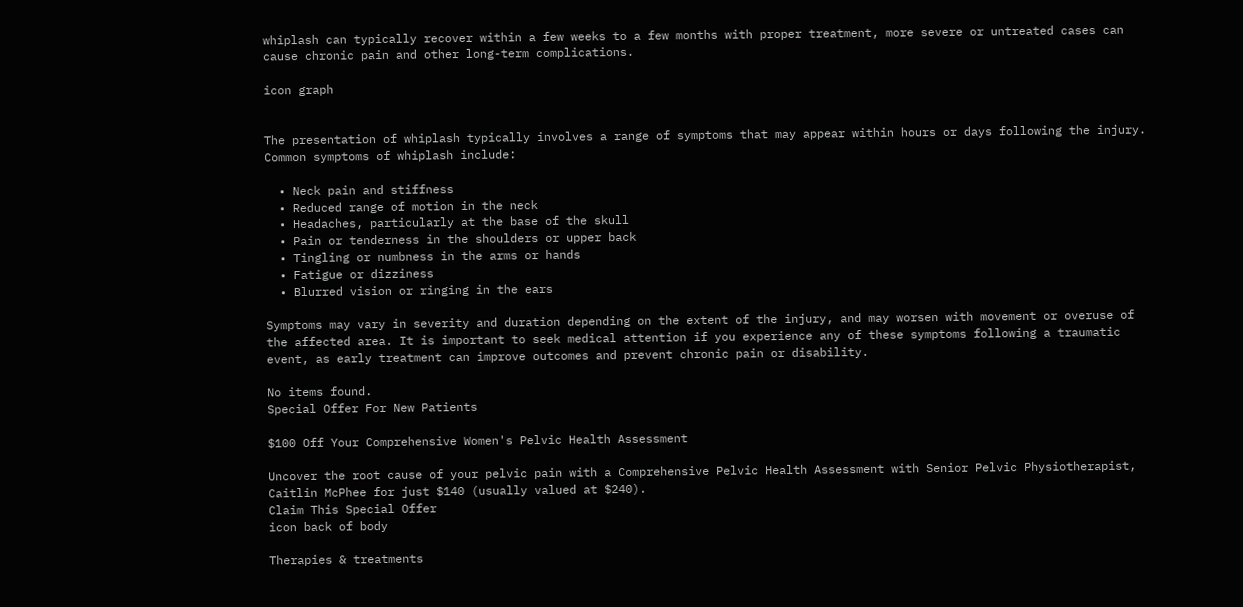whiplash can typically recover within a few weeks to a few months with proper treatment, more severe or untreated cases can cause chronic pain and other long-term complications.

icon graph


The presentation of whiplash typically involves a range of symptoms that may appear within hours or days following the injury. Common symptoms of whiplash include:

  • Neck pain and stiffness
  • Reduced range of motion in the neck
  • Headaches, particularly at the base of the skull
  • Pain or tenderness in the shoulders or upper back
  • Tingling or numbness in the arms or hands
  • Fatigue or dizziness
  • Blurred vision or ringing in the ears

Symptoms may vary in severity and duration depending on the extent of the injury, and may worsen with movement or overuse of the affected area. It is important to seek medical attention if you experience any of these symptoms following a traumatic event, as early treatment can improve outcomes and prevent chronic pain or disability.

No items found.
Special Offer For New Patients

$100 Off Your Comprehensive Women's Pelvic Health Assessment

Uncover the root cause of your pelvic pain with a Comprehensive Pelvic Health Assessment with Senior Pelvic Physiotherapist, Caitlin McPhee for just $140 (usually valued at $240).
Claim This Special Offer
icon back of body

Therapies & treatments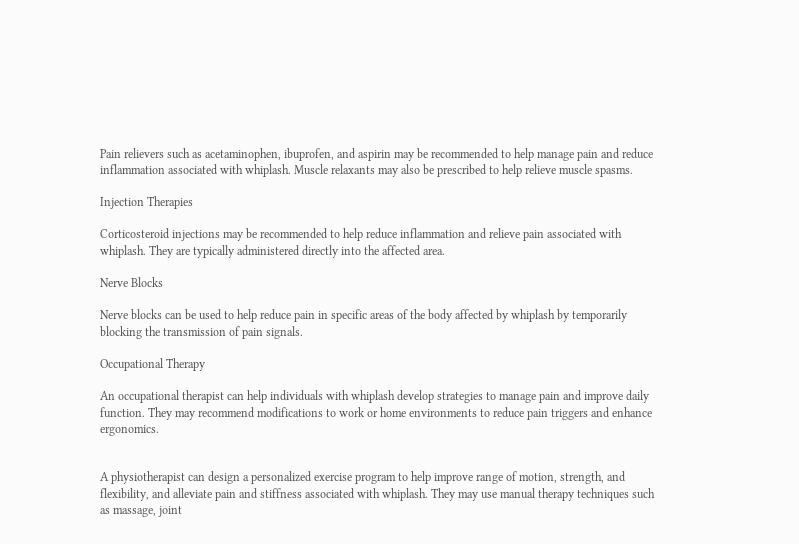Pain relievers such as acetaminophen, ibuprofen, and aspirin may be recommended to help manage pain and reduce inflammation associated with whiplash. Muscle relaxants may also be prescribed to help relieve muscle spasms.

Injection Therapies

Corticosteroid injections may be recommended to help reduce inflammation and relieve pain associated with whiplash. They are typically administered directly into the affected area.

Nerve Blocks

Nerve blocks can be used to help reduce pain in specific areas of the body affected by whiplash by temporarily blocking the transmission of pain signals.

Occupational Therapy

An occupational therapist can help individuals with whiplash develop strategies to manage pain and improve daily function. They may recommend modifications to work or home environments to reduce pain triggers and enhance ergonomics.


A physiotherapist can design a personalized exercise program to help improve range of motion, strength, and flexibility, and alleviate pain and stiffness associated with whiplash. They may use manual therapy techniques such as massage, joint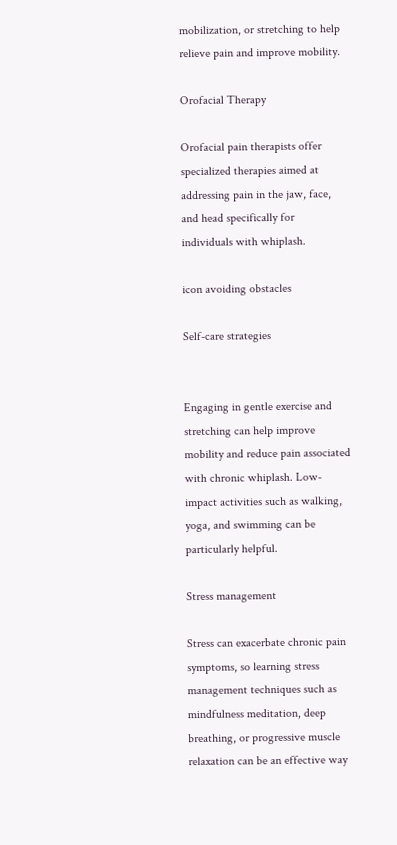mobilization, or stretching to help relieve pain and improve mobility.

Orofacial Therapy

Orofacial pain therapists offer specialized therapies aimed at addressing pain in the jaw, face, and head specifically for individuals with whiplash.

icon avoiding obstacles

Self-care strategies


Engaging in gentle exercise and stretching can help improve mobility and reduce pain associated with chronic whiplash. Low-impact activities such as walking, yoga, and swimming can be particularly helpful.

Stress management

Stress can exacerbate chronic pain symptoms, so learning stress management techniques such as mindfulness meditation, deep breathing, or progressive muscle relaxation can be an effective way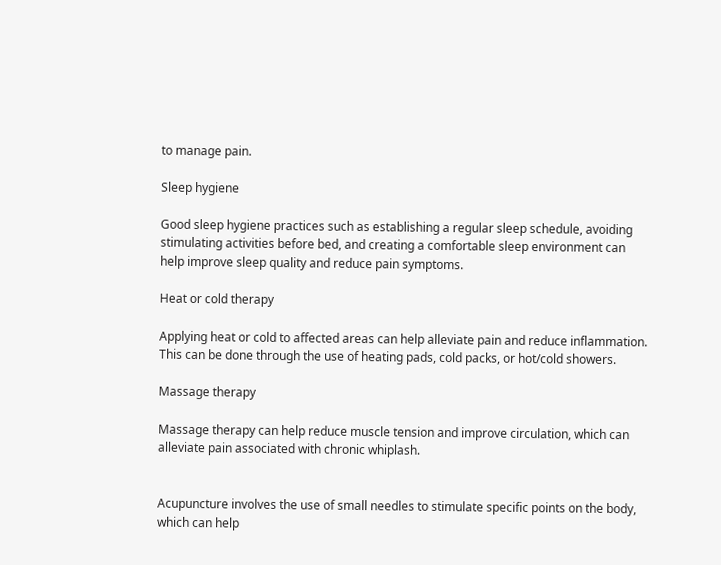to manage pain.

Sleep hygiene

Good sleep hygiene practices such as establishing a regular sleep schedule, avoiding stimulating activities before bed, and creating a comfortable sleep environment can help improve sleep quality and reduce pain symptoms.

Heat or cold therapy

Applying heat or cold to affected areas can help alleviate pain and reduce inflammation. This can be done through the use of heating pads, cold packs, or hot/cold showers.

Massage therapy

Massage therapy can help reduce muscle tension and improve circulation, which can alleviate pain associated with chronic whiplash.


Acupuncture involves the use of small needles to stimulate specific points on the body, which can help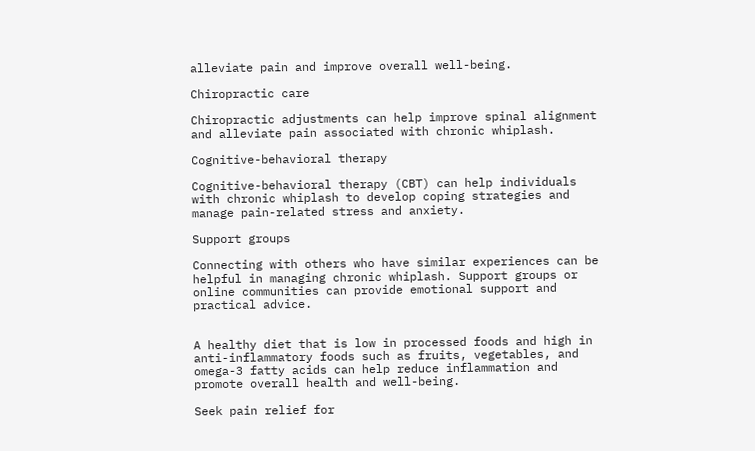alleviate pain and improve overall well-being.

Chiropractic care

Chiropractic adjustments can help improve spinal alignment and alleviate pain associated with chronic whiplash.

Cognitive-behavioral therapy

Cognitive-behavioral therapy (CBT) can help individuals with chronic whiplash to develop coping strategies and manage pain-related stress and anxiety.

Support groups

Connecting with others who have similar experiences can be helpful in managing chronic whiplash. Support groups or online communities can provide emotional support and practical advice.


A healthy diet that is low in processed foods and high in anti-inflammatory foods such as fruits, vegetables, and omega-3 fatty acids can help reduce inflammation and promote overall health and well-being.

Seek pain relief for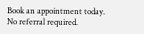Book an appointment today. No referral required.